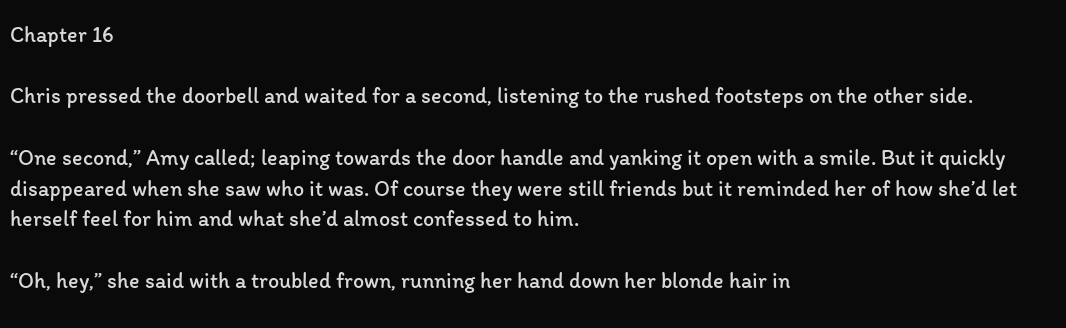Chapter 16

Chris pressed the doorbell and waited for a second, listening to the rushed footsteps on the other side.

“One second,” Amy called; leaping towards the door handle and yanking it open with a smile. But it quickly disappeared when she saw who it was. Of course they were still friends but it reminded her of how she’d let herself feel for him and what she’d almost confessed to him.

“Oh, hey,” she said with a troubled frown, running her hand down her blonde hair in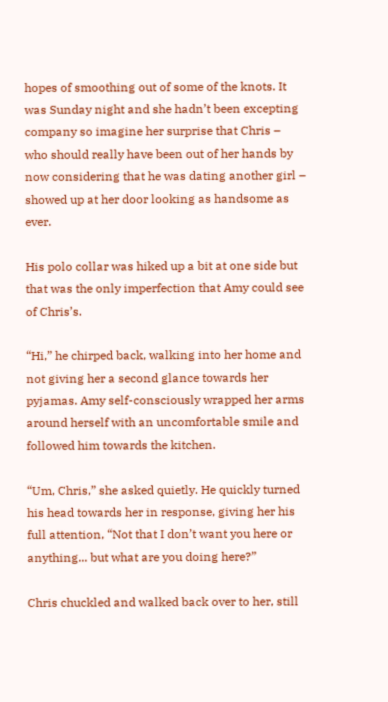hopes of smoothing out of some of the knots. It was Sunday night and she hadn’t been excepting company so imagine her surprise that Chris – who should really have been out of her hands by now considering that he was dating another girl – showed up at her door looking as handsome as ever.

His polo collar was hiked up a bit at one side but that was the only imperfection that Amy could see of Chris’s.

“Hi,” he chirped back, walking into her home and not giving her a second glance towards her pyjamas. Amy self-consciously wrapped her arms around herself with an uncomfortable smile and followed him towards the kitchen.

“Um, Chris,” she asked quietly. He quickly turned his head towards her in response, giving her his full attention, “Not that I don’t want you here or anything... but what are you doing here?”

Chris chuckled and walked back over to her, still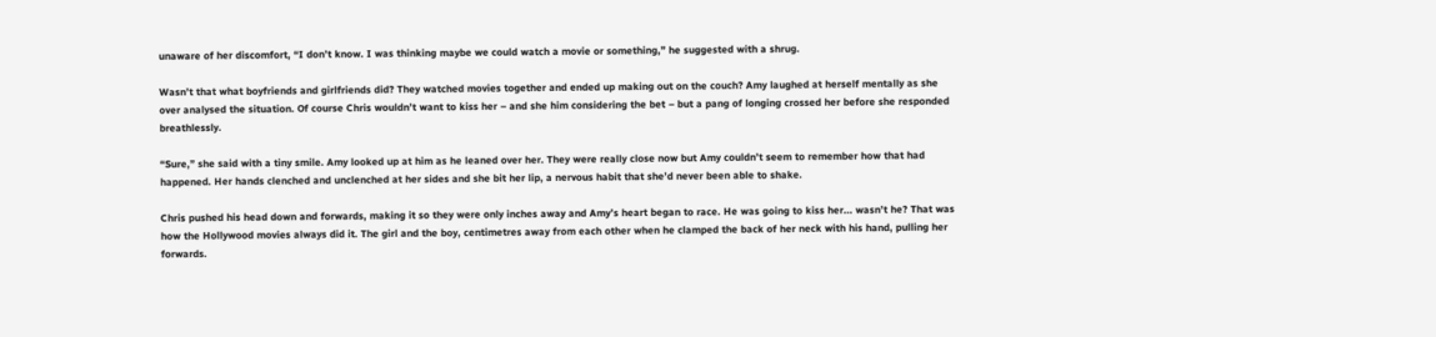unaware of her discomfort, “I don’t know. I was thinking maybe we could watch a movie or something,” he suggested with a shrug.

Wasn’t that what boyfriends and girlfriends did? They watched movies together and ended up making out on the couch? Amy laughed at herself mentally as she over analysed the situation. Of course Chris wouldn’t want to kiss her – and she him considering the bet – but a pang of longing crossed her before she responded breathlessly.

“Sure,” she said with a tiny smile. Amy looked up at him as he leaned over her. They were really close now but Amy couldn’t seem to remember how that had happened. Her hands clenched and unclenched at her sides and she bit her lip, a nervous habit that she’d never been able to shake.

Chris pushed his head down and forwards, making it so they were only inches away and Amy’s heart began to race. He was going to kiss her... wasn’t he? That was how the Hollywood movies always did it. The girl and the boy, centimetres away from each other when he clamped the back of her neck with his hand, pulling her forwards.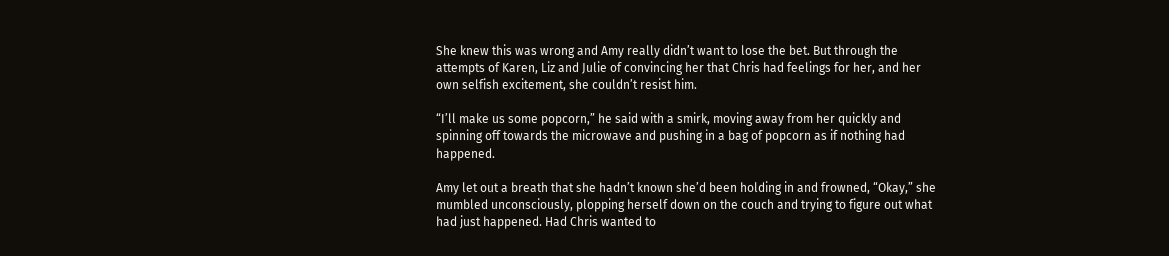She knew this was wrong and Amy really didn’t want to lose the bet. But through the attempts of Karen, Liz and Julie of convincing her that Chris had feelings for her, and her own selfish excitement, she couldn’t resist him.

“I’ll make us some popcorn,” he said with a smirk, moving away from her quickly and spinning off towards the microwave and pushing in a bag of popcorn as if nothing had happened.

Amy let out a breath that she hadn’t known she’d been holding in and frowned, “Okay,” she mumbled unconsciously, plopping herself down on the couch and trying to figure out what had just happened. Had Chris wanted to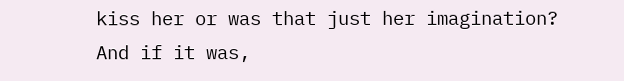kiss her or was that just her imagination? And if it was,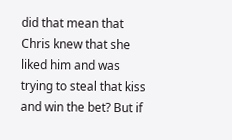did that mean that Chris knew that she liked him and was trying to steal that kiss and win the bet? But if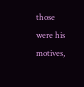those were his motives,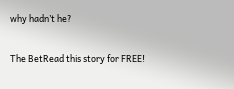why hadn’t he?

The BetRead this story for FREE!